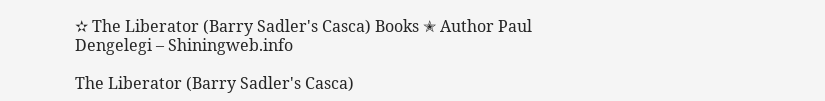✫ The Liberator (Barry Sadler's Casca) Books ✭ Author Paul Dengelegi – Shiningweb.info

The Liberator (Barry Sadler's Casca)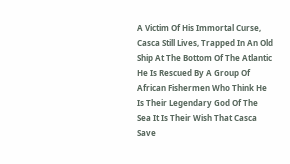A Victim Of His Immortal Curse, Casca Still Lives, Trapped In An Old Ship At The Bottom Of The Atlantic He Is Rescued By A Group Of African Fishermen Who Think He Is Their Legendary God Of The Sea It Is Their Wish That Casca Save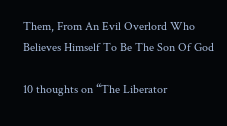Them, From An Evil Overlord Who Believes Himself To Be The Son Of God

10 thoughts on “The Liberator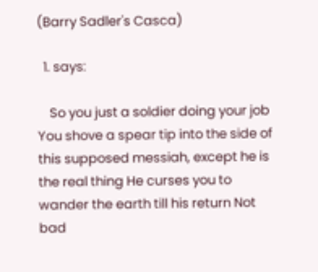(Barry Sadler's Casca)

  1. says:

    So you just a soldier doing your job You shove a spear tip into the side of this supposed messiah, except he is the real thing He curses you to wander the earth till his return Not bad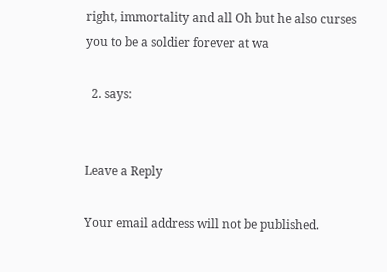right, immortality and all Oh but he also curses you to be a soldier forever at wa

  2. says:


Leave a Reply

Your email address will not be published.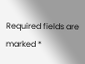Required fields are marked *